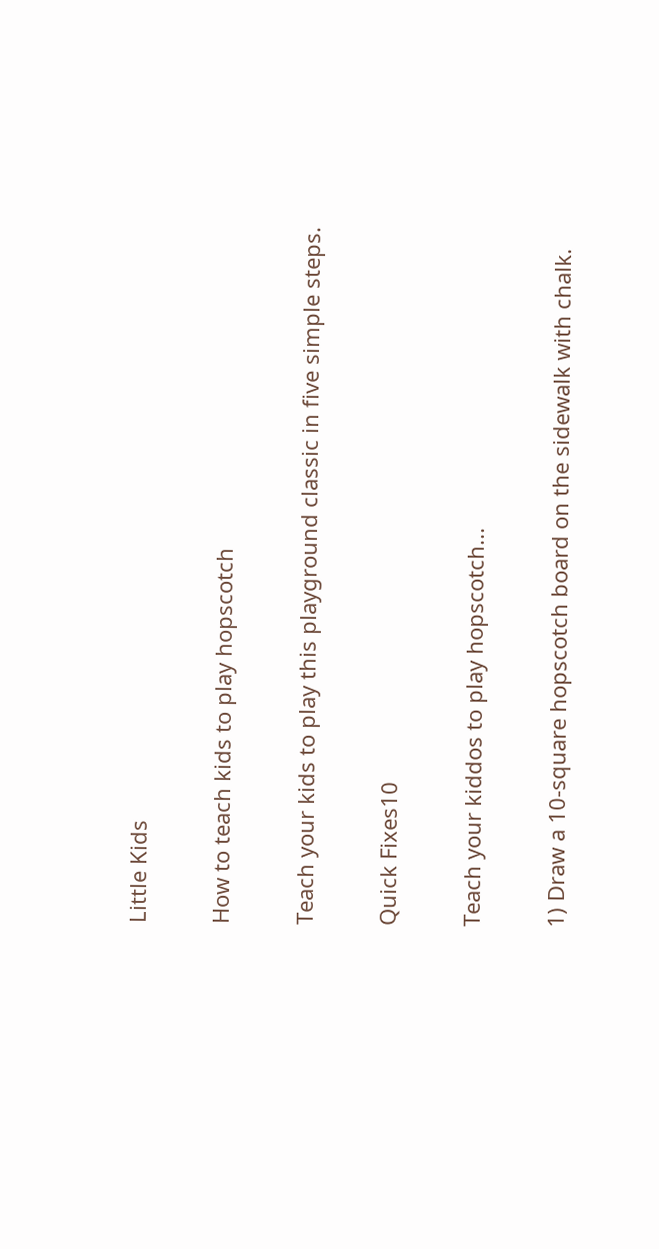Little Kids

How to teach kids to play hopscotch

Teach your kids to play this playground classic in five simple steps.

Quick Fixes10

Teach your kiddos to play hopscotch...

1) Draw a 10-square hopscotch board on the sidewalk with chalk.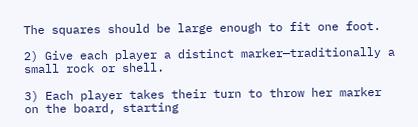The squares should be large enough to fit one foot.

2) Give each player a distinct marker—traditionally a small rock or shell.

3) Each player takes their turn to throw her marker on the board, starting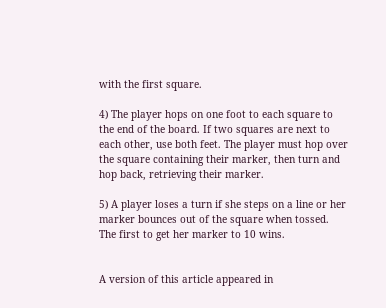with the first square.

4) The player hops on one foot to each square to the end of the board. If two squares are next to each other, use both feet. The player must hop over the square containing their marker, then turn and hop back, retrieving their marker.

5) A player loses a turn if she steps on a line or her marker bounces out of the square when tossed. The first to get her marker to 10 wins.


A version of this article appeared in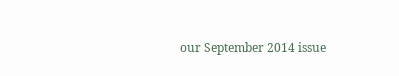our September 2014 issue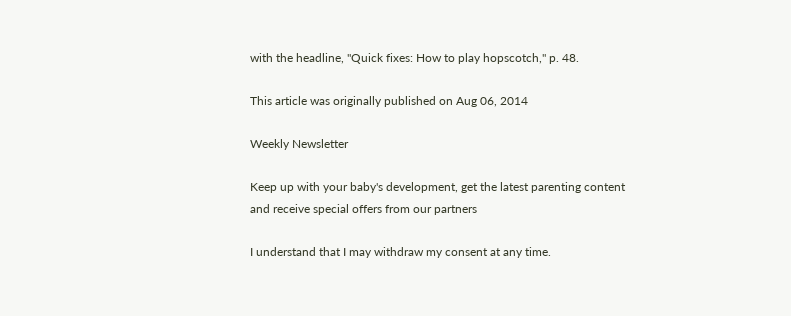with the headline, "Quick fixes: How to play hopscotch," p. 48.

This article was originally published on Aug 06, 2014

Weekly Newsletter

Keep up with your baby's development, get the latest parenting content and receive special offers from our partners

I understand that I may withdraw my consent at any time.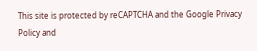This site is protected by reCAPTCHA and the Google Privacy Policy and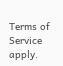Terms of Service apply.